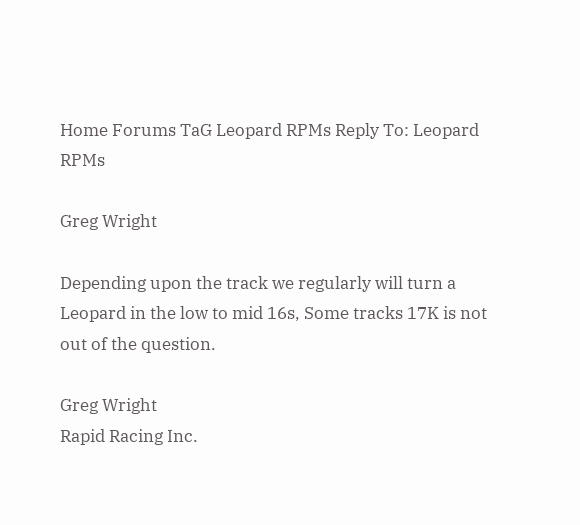Home Forums TaG Leopard RPMs Reply To: Leopard RPMs

Greg Wright

Depending upon the track we regularly will turn a Leopard in the low to mid 16s, Some tracks 17K is not out of the question.

Greg Wright
Rapid Racing Inc.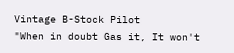Vintage B-Stock Pilot
"When in doubt Gas it, It won't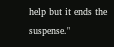help but it ends the suspense."